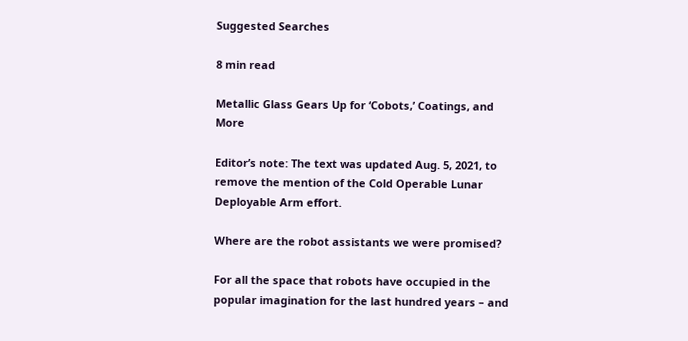Suggested Searches

8 min read

Metallic Glass Gears Up for ‘Cobots,’ Coatings, and More

Editor’s note: The text was updated Aug. 5, 2021, to remove the mention of the Cold Operable Lunar Deployable Arm effort.

Where are the robot assistants we were promised?

For all the space that robots have occupied in the popular imagination for the last hundred years – and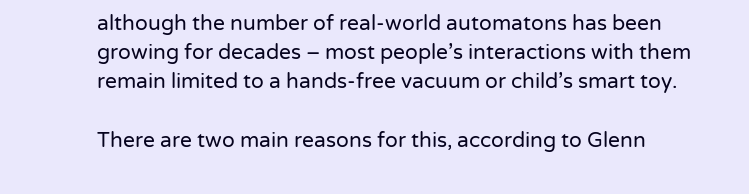although the number of real-world automatons has been growing for decades – most people’s interactions with them remain limited to a hands-free vacuum or child’s smart toy.

There are two main reasons for this, according to Glenn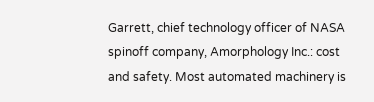Garrett, chief technology officer of NASA spinoff company, Amorphology Inc.: cost and safety. Most automated machinery is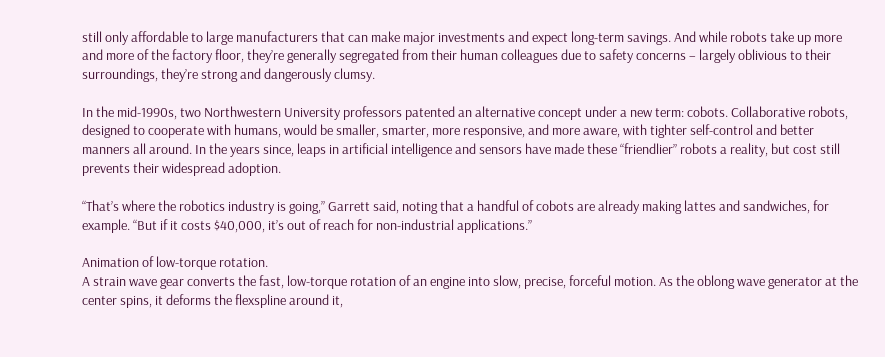still only affordable to large manufacturers that can make major investments and expect long-term savings. And while robots take up more and more of the factory floor, they’re generally segregated from their human colleagues due to safety concerns – largely oblivious to their surroundings, they’re strong and dangerously clumsy.

In the mid-1990s, two Northwestern University professors patented an alternative concept under a new term: cobots. Collaborative robots, designed to cooperate with humans, would be smaller, smarter, more responsive, and more aware, with tighter self-control and better manners all around. In the years since, leaps in artificial intelligence and sensors have made these “friendlier” robots a reality, but cost still prevents their widespread adoption.

“That’s where the robotics industry is going,” Garrett said, noting that a handful of cobots are already making lattes and sandwiches, for example. “But if it costs $40,000, it’s out of reach for non-industrial applications.”

Animation of low-torque rotation.
A strain wave gear converts the fast, low-torque rotation of an engine into slow, precise, forceful motion. As the oblong wave generator at the center spins, it deforms the flexspline around it,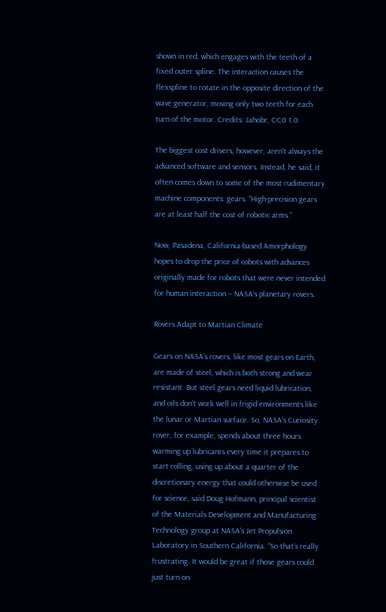shown in red, which engages with the teeth of a fixed outer spline. The interaction causes the flexspline to rotate in the opposite direction of the wave generator, moving only two teeth for each turn of the motor. Credits: Jahobr, CC0 1.0

The biggest cost drivers, however, aren’t always the advanced software and sensors. Instead, he said, it often comes down to some of the most rudimentary machine components: gears. “High-precision gears are at least half the cost of robotic arms.”

Now, Pasadena, California-based Amorphology hopes to drop the price of cobots with advances originally made for robots that were never intended for human interaction – NASA’s planetary rovers.

Rovers Adapt to Martian Climate

Gears on NASA’s rovers, like most gears on Earth, are made of steel, which is both strong and wear resistant. But steel gears need liquid lubrication, and oils don’t work well in frigid environments like the lunar or Martian surface. So, NASA’s Curiosity rover, for example, spends about three hours warming up lubricants every time it prepares to start rolling, using up about a quarter of the discretionary energy that could otherwise be used for science, said Doug Hofmann, principal scientist of the Materials Development and Manufacturing Technology group at NASA’s Jet Propulsion Laboratory in Southern California. “So that’s really frustrating. It would be great if those gears could just turn on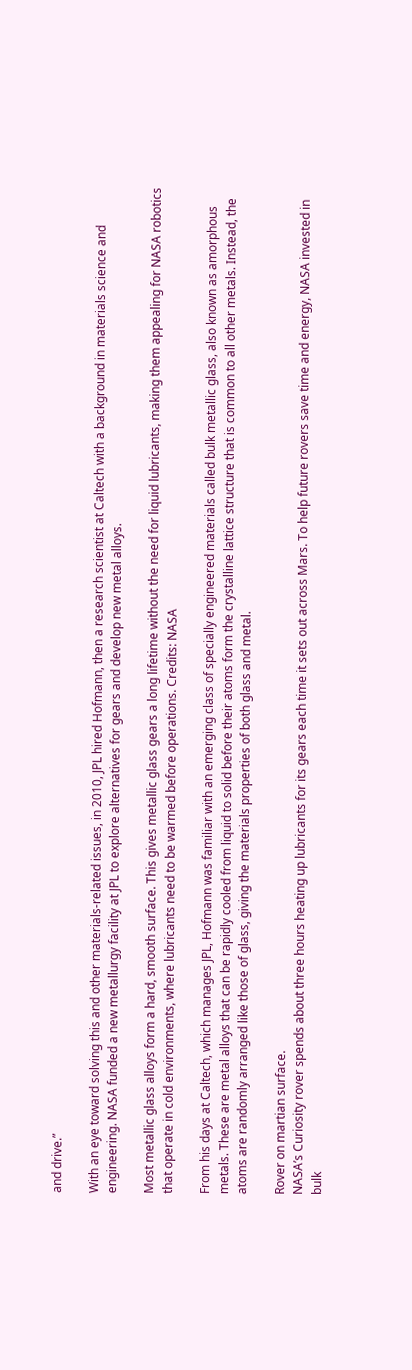and drive.”

With an eye toward solving this and other materials-related issues, in 2010, JPL hired Hofmann, then a research scientist at Caltech with a background in materials science and engineering. NASA funded a new metallurgy facility at JPL to explore alternatives for gears and develop new metal alloys.

Most metallic glass alloys form a hard, smooth surface. This gives metallic glass gears a long lifetime without the need for liquid lubricants, making them appealing for NASA robotics that operate in cold environments, where lubricants need to be warmed before operations. Credits: NASA

From his days at Caltech, which manages JPL, Hofmann was familiar with an emerging class of specially engineered materials called bulk metallic glass, also known as amorphous metals. These are metal alloys that can be rapidly cooled from liquid to solid before their atoms form the crystalline lattice structure that is common to all other metals. Instead, the atoms are randomly arranged like those of glass, giving the materials properties of both glass and metal.

Rover on martian surface.
NASA’s Curiosity rover spends about three hours heating up lubricants for its gears each time it sets out across Mars. To help future rovers save time and energy, NASA invested in bulk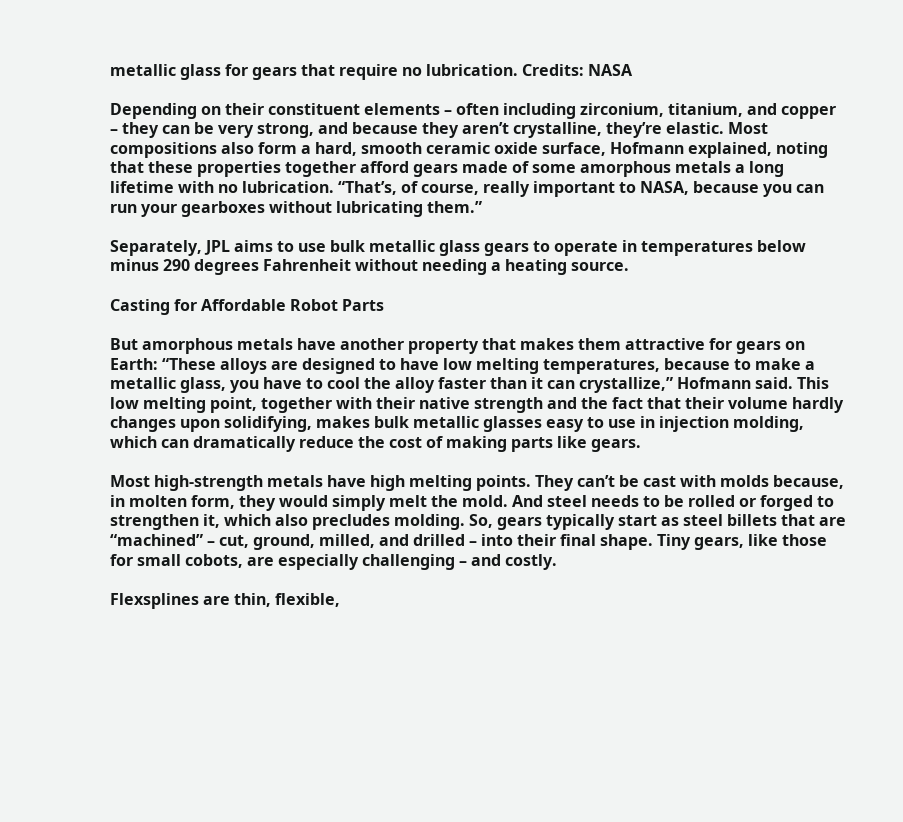metallic glass for gears that require no lubrication. Credits: NASA

Depending on their constituent elements – often including zirconium, titanium, and copper – they can be very strong, and because they aren’t crystalline, they’re elastic. Most compositions also form a hard, smooth ceramic oxide surface, Hofmann explained, noting that these properties together afford gears made of some amorphous metals a long lifetime with no lubrication. “That’s, of course, really important to NASA, because you can run your gearboxes without lubricating them.”

Separately, JPL aims to use bulk metallic glass gears to operate in temperatures below minus 290 degrees Fahrenheit without needing a heating source.

Casting for Affordable Robot Parts

But amorphous metals have another property that makes them attractive for gears on Earth: “These alloys are designed to have low melting temperatures, because to make a metallic glass, you have to cool the alloy faster than it can crystallize,” Hofmann said. This low melting point, together with their native strength and the fact that their volume hardly changes upon solidifying, makes bulk metallic glasses easy to use in injection molding, which can dramatically reduce the cost of making parts like gears.

Most high-strength metals have high melting points. They can’t be cast with molds because, in molten form, they would simply melt the mold. And steel needs to be rolled or forged to strengthen it, which also precludes molding. So, gears typically start as steel billets that are “machined” – cut, ground, milled, and drilled – into their final shape. Tiny gears, like those for small cobots, are especially challenging – and costly.

Flexsplines are thin, flexible,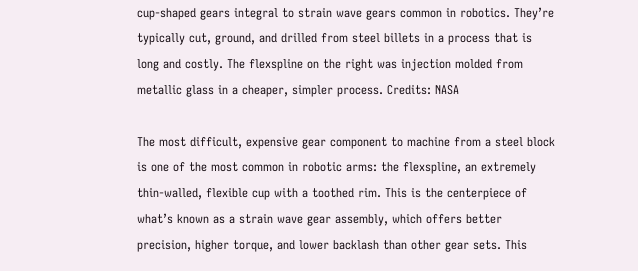cup-shaped gears integral to strain wave gears common in robotics. They’re typically cut, ground, and drilled from steel billets in a process that is long and costly. The flexspline on the right was injection molded from metallic glass in a cheaper, simpler process. Credits: NASA

The most difficult, expensive gear component to machine from a steel block is one of the most common in robotic arms: the flexspline, an extremely thin-walled, flexible cup with a toothed rim. This is the centerpiece of what’s known as a strain wave gear assembly, which offers better precision, higher torque, and lower backlash than other gear sets. This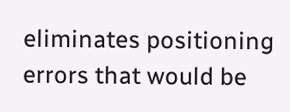eliminates positioning errors that would be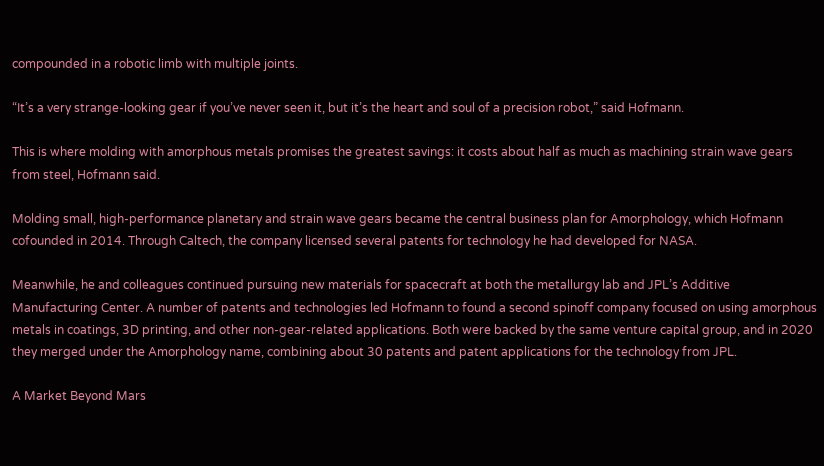compounded in a robotic limb with multiple joints.

“It’s a very strange-looking gear if you’ve never seen it, but it’s the heart and soul of a precision robot,” said Hofmann.

This is where molding with amorphous metals promises the greatest savings: it costs about half as much as machining strain wave gears from steel, Hofmann said.

Molding small, high-performance planetary and strain wave gears became the central business plan for Amorphology, which Hofmann cofounded in 2014. Through Caltech, the company licensed several patents for technology he had developed for NASA.

Meanwhile, he and colleagues continued pursuing new materials for spacecraft at both the metallurgy lab and JPL’s Additive Manufacturing Center. A number of patents and technologies led Hofmann to found a second spinoff company focused on using amorphous metals in coatings, 3D printing, and other non-gear-related applications. Both were backed by the same venture capital group, and in 2020 they merged under the Amorphology name, combining about 30 patents and patent applications for the technology from JPL.

A Market Beyond Mars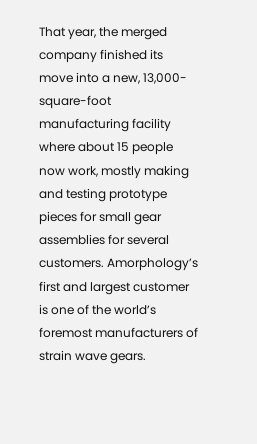That year, the merged company finished its move into a new, 13,000-square-foot manufacturing facility where about 15 people now work, mostly making and testing prototype pieces for small gear assemblies for several customers. Amorphology’s first and largest customer is one of the world’s foremost manufacturers of strain wave gears.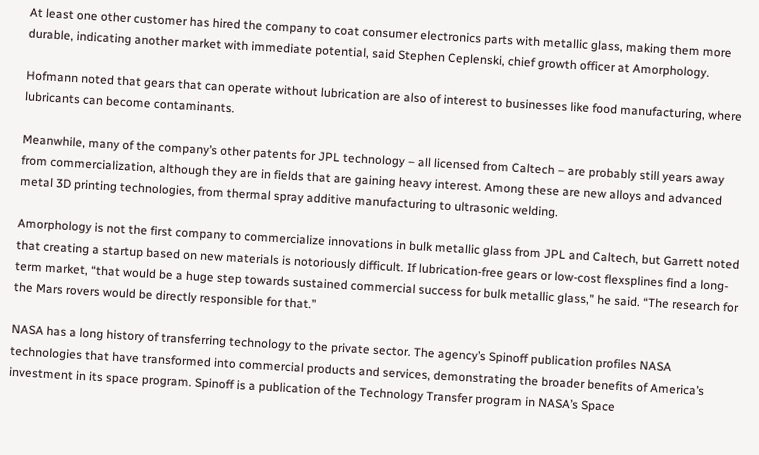At least one other customer has hired the company to coat consumer electronics parts with metallic glass, making them more durable, indicating another market with immediate potential, said Stephen Ceplenski, chief growth officer at Amorphology.

Hofmann noted that gears that can operate without lubrication are also of interest to businesses like food manufacturing, where lubricants can become contaminants.

Meanwhile, many of the company’s other patents for JPL technology – all licensed from Caltech – are probably still years away from commercialization, although they are in fields that are gaining heavy interest. Among these are new alloys and advanced metal 3D printing technologies, from thermal spray additive manufacturing to ultrasonic welding.

Amorphology is not the first company to commercialize innovations in bulk metallic glass from JPL and Caltech, but Garrett noted that creating a startup based on new materials is notoriously difficult. If lubrication-free gears or low-cost flexsplines find a long-term market, “that would be a huge step towards sustained commercial success for bulk metallic glass,” he said. “The research for the Mars rovers would be directly responsible for that.”

NASA has a long history of transferring technology to the private sector. The agency’s Spinoff publication profiles NASA technologies that have transformed into commercial products and services, demonstrating the broader benefits of America’s investment in its space program. Spinoff is a publication of the Technology Transfer program in NASA’s Space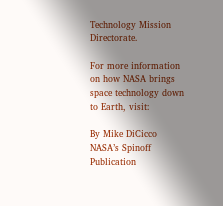Technology Mission Directorate.

For more information on how NASA brings space technology down to Earth, visit:

By Mike DiCicco
NASA’s Spinoff Publication